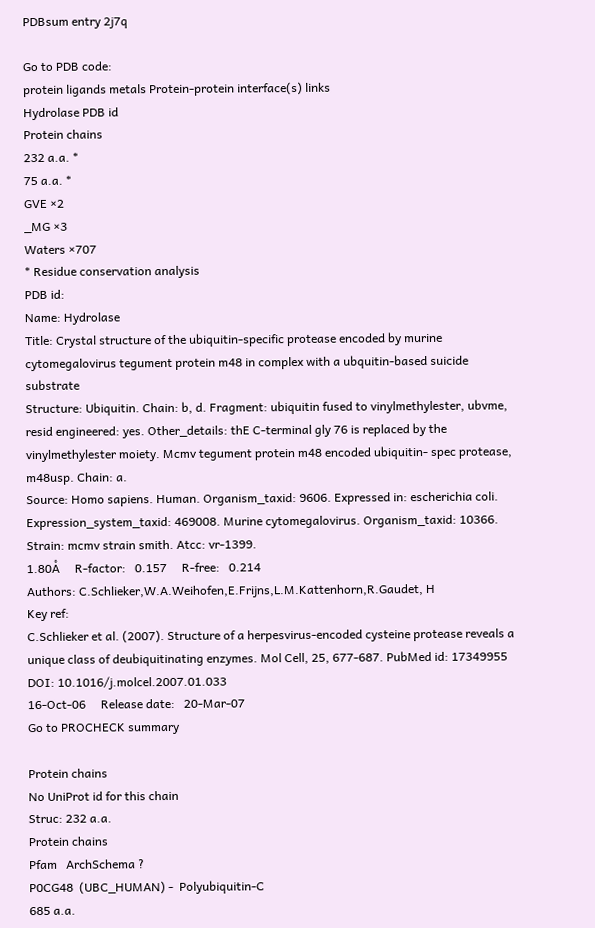PDBsum entry 2j7q

Go to PDB code:
protein ligands metals Protein-protein interface(s) links
Hydrolase PDB id
Protein chains
232 a.a. *
75 a.a. *
GVE ×2
_MG ×3
Waters ×707
* Residue conservation analysis
PDB id:
Name: Hydrolase
Title: Crystal structure of the ubiquitin-specific protease encoded by murine cytomegalovirus tegument protein m48 in complex with a ubquitin-based suicide substrate
Structure: Ubiquitin. Chain: b, d. Fragment: ubiquitin fused to vinylmethylester, ubvme, resid engineered: yes. Other_details: thE C-terminal gly 76 is replaced by the vinylmethylester moiety. Mcmv tegument protein m48 encoded ubiquitin- spec protease, m48usp. Chain: a.
Source: Homo sapiens. Human. Organism_taxid: 9606. Expressed in: escherichia coli. Expression_system_taxid: 469008. Murine cytomegalovirus. Organism_taxid: 10366. Strain: mcmv strain smith. Atcc: vr-1399.
1.80Å     R-factor:   0.157     R-free:   0.214
Authors: C.Schlieker,W.A.Weihofen,E.Frijns,L.M.Kattenhorn,R.Gaudet, H
Key ref:
C.Schlieker et al. (2007). Structure of a herpesvirus-encoded cysteine protease reveals a unique class of deubiquitinating enzymes. Mol Cell, 25, 677-687. PubMed id: 17349955 DOI: 10.1016/j.molcel.2007.01.033
16-Oct-06     Release date:   20-Mar-07
Go to PROCHECK summary

Protein chains
No UniProt id for this chain
Struc: 232 a.a.
Protein chains
Pfam   ArchSchema ?
P0CG48  (UBC_HUMAN) -  Polyubiquitin-C
685 a.a.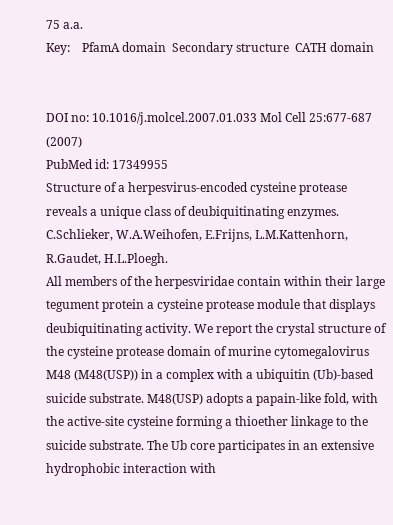75 a.a.
Key:    PfamA domain  Secondary structure  CATH domain


DOI no: 10.1016/j.molcel.2007.01.033 Mol Cell 25:677-687 (2007)
PubMed id: 17349955
Structure of a herpesvirus-encoded cysteine protease reveals a unique class of deubiquitinating enzymes.
C.Schlieker, W.A.Weihofen, E.Frijns, L.M.Kattenhorn, R.Gaudet, H.L.Ploegh.
All members of the herpesviridae contain within their large tegument protein a cysteine protease module that displays deubiquitinating activity. We report the crystal structure of the cysteine protease domain of murine cytomegalovirus M48 (M48(USP)) in a complex with a ubiquitin (Ub)-based suicide substrate. M48(USP) adopts a papain-like fold, with the active-site cysteine forming a thioether linkage to the suicide substrate. The Ub core participates in an extensive hydrophobic interaction with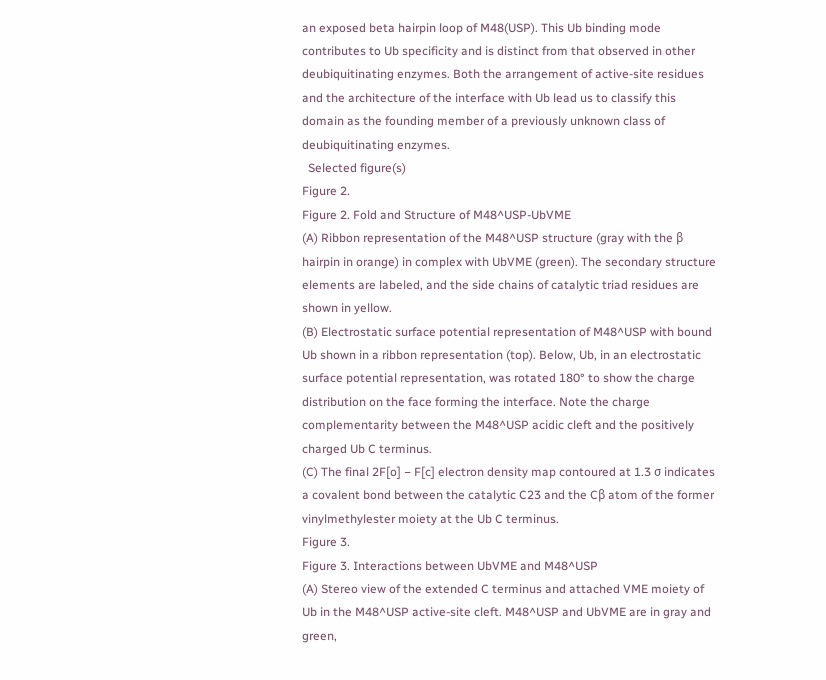an exposed beta hairpin loop of M48(USP). This Ub binding mode contributes to Ub specificity and is distinct from that observed in other deubiquitinating enzymes. Both the arrangement of active-site residues and the architecture of the interface with Ub lead us to classify this domain as the founding member of a previously unknown class of deubiquitinating enzymes.
  Selected figure(s)
Figure 2.
Figure 2. Fold and Structure of M48^USP-UbVME
(A) Ribbon representation of the M48^USP structure (gray with the β hairpin in orange) in complex with UbVME (green). The secondary structure elements are labeled, and the side chains of catalytic triad residues are shown in yellow.
(B) Electrostatic surface potential representation of M48^USP with bound Ub shown in a ribbon representation (top). Below, Ub, in an electrostatic surface potential representation, was rotated 180° to show the charge distribution on the face forming the interface. Note the charge complementarity between the M48^USP acidic cleft and the positively charged Ub C terminus.
(C) The final 2F[o] − F[c] electron density map contoured at 1.3 σ indicates a covalent bond between the catalytic C23 and the Cβ atom of the former vinylmethylester moiety at the Ub C terminus.
Figure 3.
Figure 3. Interactions between UbVME and M48^USP
(A) Stereo view of the extended C terminus and attached VME moiety of Ub in the M48^USP active-site cleft. M48^USP and UbVME are in gray and green,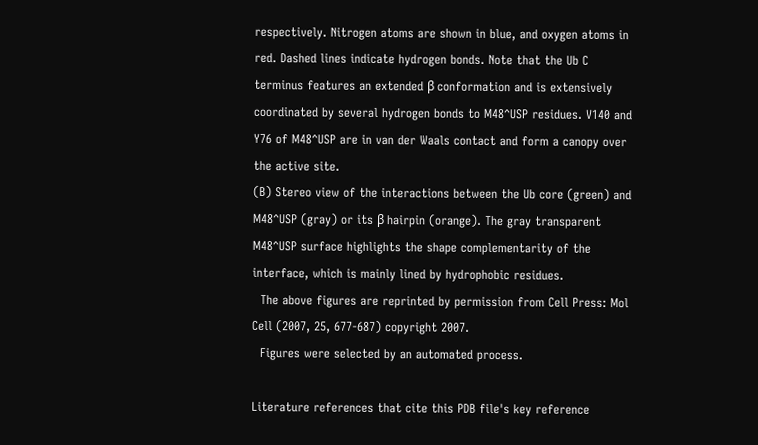respectively. Nitrogen atoms are shown in blue, and oxygen atoms in red. Dashed lines indicate hydrogen bonds. Note that the Ub C terminus features an extended β conformation and is extensively coordinated by several hydrogen bonds to M48^USP residues. V140 and Y76 of M48^USP are in van der Waals contact and form a canopy over the active site.
(B) Stereo view of the interactions between the Ub core (green) and M48^USP (gray) or its β hairpin (orange). The gray transparent M48^USP surface highlights the shape complementarity of the interface, which is mainly lined by hydrophobic residues.
  The above figures are reprinted by permission from Cell Press: Mol Cell (2007, 25, 677-687) copyright 2007.
  Figures were selected by an automated process.

Literature references that cite this PDB file's key reference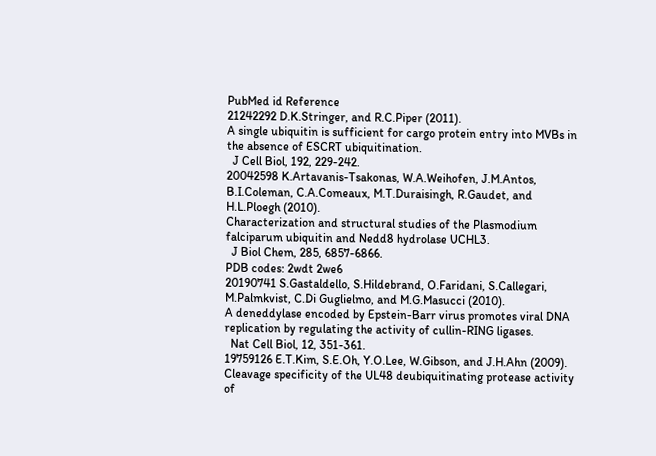PubMed id Reference
21242292 D.K.Stringer, and R.C.Piper (2011).
A single ubiquitin is sufficient for cargo protein entry into MVBs in the absence of ESCRT ubiquitination.
  J Cell Biol, 192, 229-242.
20042598 K.Artavanis-Tsakonas, W.A.Weihofen, J.M.Antos, B.I.Coleman, C.A.Comeaux, M.T.Duraisingh, R.Gaudet, and H.L.Ploegh (2010).
Characterization and structural studies of the Plasmodium falciparum ubiquitin and Nedd8 hydrolase UCHL3.
  J Biol Chem, 285, 6857-6866.
PDB codes: 2wdt 2we6
20190741 S.Gastaldello, S.Hildebrand, O.Faridani, S.Callegari, M.Palmkvist, C.Di Guglielmo, and M.G.Masucci (2010).
A deneddylase encoded by Epstein-Barr virus promotes viral DNA replication by regulating the activity of cullin-RING ligases.
  Nat Cell Biol, 12, 351-361.
19759126 E.T.Kim, S.E.Oh, Y.O.Lee, W.Gibson, and J.H.Ahn (2009).
Cleavage specificity of the UL48 deubiquitinating protease activity of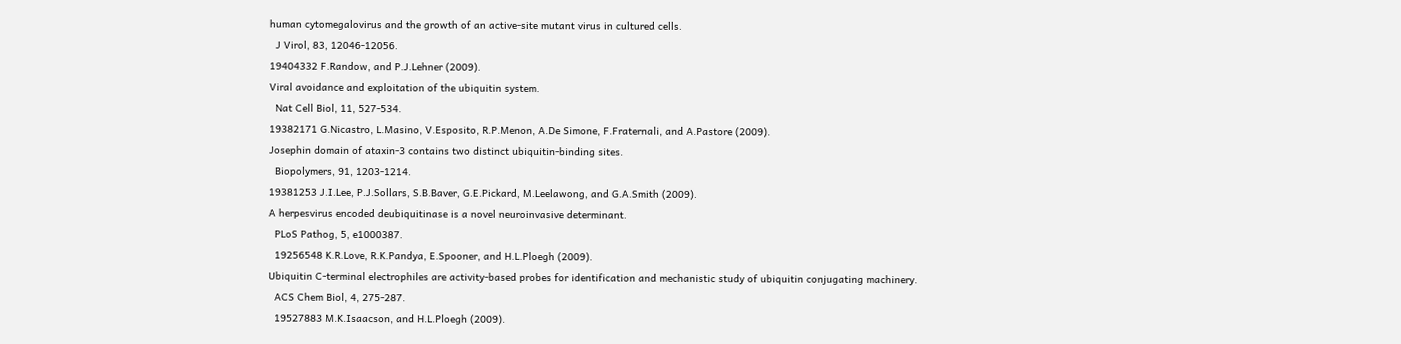human cytomegalovirus and the growth of an active-site mutant virus in cultured cells.
  J Virol, 83, 12046-12056.
19404332 F.Randow, and P.J.Lehner (2009).
Viral avoidance and exploitation of the ubiquitin system.
  Nat Cell Biol, 11, 527-534.
19382171 G.Nicastro, L.Masino, V.Esposito, R.P.Menon, A.De Simone, F.Fraternali, and A.Pastore (2009).
Josephin domain of ataxin-3 contains two distinct ubiquitin-binding sites.
  Biopolymers, 91, 1203-1214.
19381253 J.I.Lee, P.J.Sollars, S.B.Baver, G.E.Pickard, M.Leelawong, and G.A.Smith (2009).
A herpesvirus encoded deubiquitinase is a novel neuroinvasive determinant.
  PLoS Pathog, 5, e1000387.
  19256548 K.R.Love, R.K.Pandya, E.Spooner, and H.L.Ploegh (2009).
Ubiquitin C-terminal electrophiles are activity-based probes for identification and mechanistic study of ubiquitin conjugating machinery.
  ACS Chem Biol, 4, 275-287.
  19527883 M.K.Isaacson, and H.L.Ploegh (2009).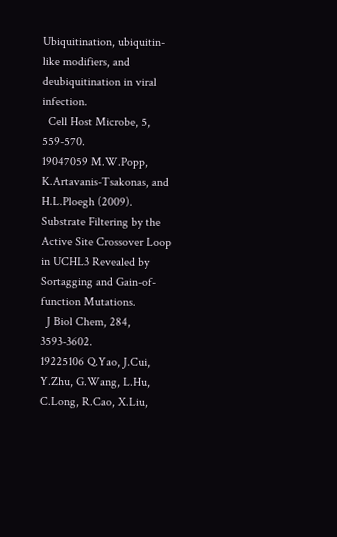Ubiquitination, ubiquitin-like modifiers, and deubiquitination in viral infection.
  Cell Host Microbe, 5, 559-570.
19047059 M.W.Popp, K.Artavanis-Tsakonas, and H.L.Ploegh (2009).
Substrate Filtering by the Active Site Crossover Loop in UCHL3 Revealed by Sortagging and Gain-of-function Mutations.
  J Biol Chem, 284, 3593-3602.
19225106 Q.Yao, J.Cui, Y.Zhu, G.Wang, L.Hu, C.Long, R.Cao, X.Liu,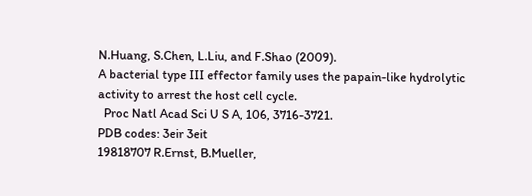N.Huang, S.Chen, L.Liu, and F.Shao (2009).
A bacterial type III effector family uses the papain-like hydrolytic activity to arrest the host cell cycle.
  Proc Natl Acad Sci U S A, 106, 3716-3721.
PDB codes: 3eir 3eit
19818707 R.Ernst, B.Mueller,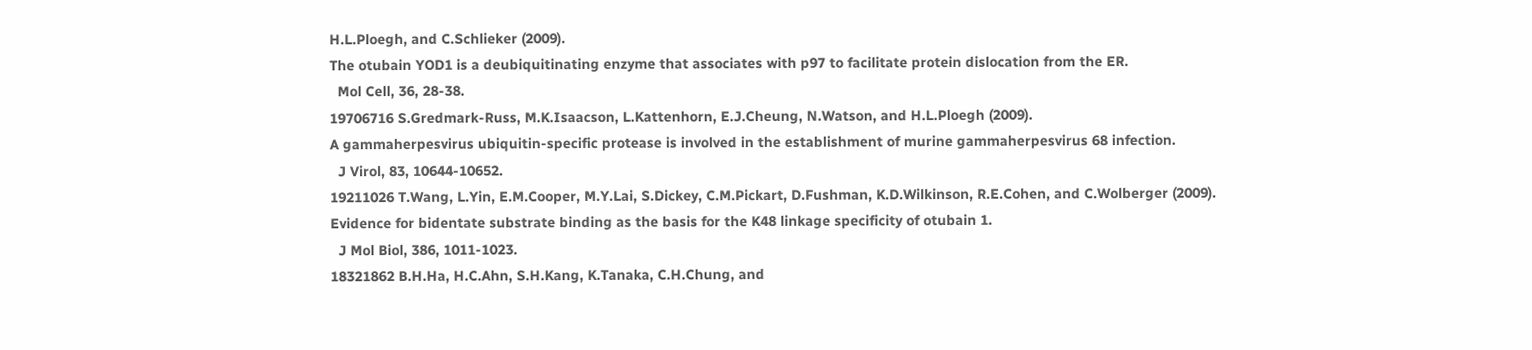H.L.Ploegh, and C.Schlieker (2009).
The otubain YOD1 is a deubiquitinating enzyme that associates with p97 to facilitate protein dislocation from the ER.
  Mol Cell, 36, 28-38.
19706716 S.Gredmark-Russ, M.K.Isaacson, L.Kattenhorn, E.J.Cheung, N.Watson, and H.L.Ploegh (2009).
A gammaherpesvirus ubiquitin-specific protease is involved in the establishment of murine gammaherpesvirus 68 infection.
  J Virol, 83, 10644-10652.
19211026 T.Wang, L.Yin, E.M.Cooper, M.Y.Lai, S.Dickey, C.M.Pickart, D.Fushman, K.D.Wilkinson, R.E.Cohen, and C.Wolberger (2009).
Evidence for bidentate substrate binding as the basis for the K48 linkage specificity of otubain 1.
  J Mol Biol, 386, 1011-1023.
18321862 B.H.Ha, H.C.Ahn, S.H.Kang, K.Tanaka, C.H.Chung, and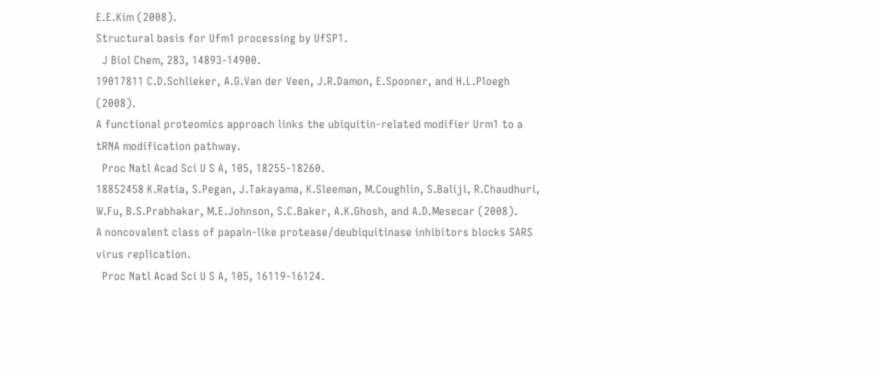E.E.Kim (2008).
Structural basis for Ufm1 processing by UfSP1.
  J Biol Chem, 283, 14893-14900.
19017811 C.D.Schlieker, A.G.Van der Veen, J.R.Damon, E.Spooner, and H.L.Ploegh (2008).
A functional proteomics approach links the ubiquitin-related modifier Urm1 to a tRNA modification pathway.
  Proc Natl Acad Sci U S A, 105, 18255-18260.
18852458 K.Ratia, S.Pegan, J.Takayama, K.Sleeman, M.Coughlin, S.Baliji, R.Chaudhuri, W.Fu, B.S.Prabhakar, M.E.Johnson, S.C.Baker, A.K.Ghosh, and A.D.Mesecar (2008).
A noncovalent class of papain-like protease/deubiquitinase inhibitors blocks SARS virus replication.
  Proc Natl Acad Sci U S A, 105, 16119-16124.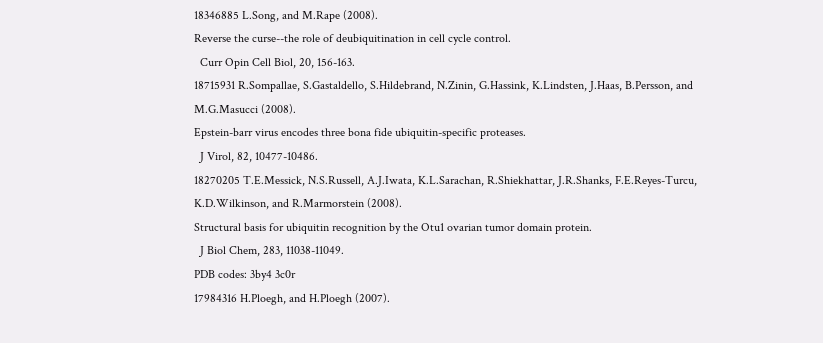18346885 L.Song, and M.Rape (2008).
Reverse the curse--the role of deubiquitination in cell cycle control.
  Curr Opin Cell Biol, 20, 156-163.
18715931 R.Sompallae, S.Gastaldello, S.Hildebrand, N.Zinin, G.Hassink, K.Lindsten, J.Haas, B.Persson, and M.G.Masucci (2008).
Epstein-barr virus encodes three bona fide ubiquitin-specific proteases.
  J Virol, 82, 10477-10486.
18270205 T.E.Messick, N.S.Russell, A.J.Iwata, K.L.Sarachan, R.Shiekhattar, J.R.Shanks, F.E.Reyes-Turcu, K.D.Wilkinson, and R.Marmorstein (2008).
Structural basis for ubiquitin recognition by the Otu1 ovarian tumor domain protein.
  J Biol Chem, 283, 11038-11049.
PDB codes: 3by4 3c0r
17984316 H.Ploegh, and H.Ploegh (2007).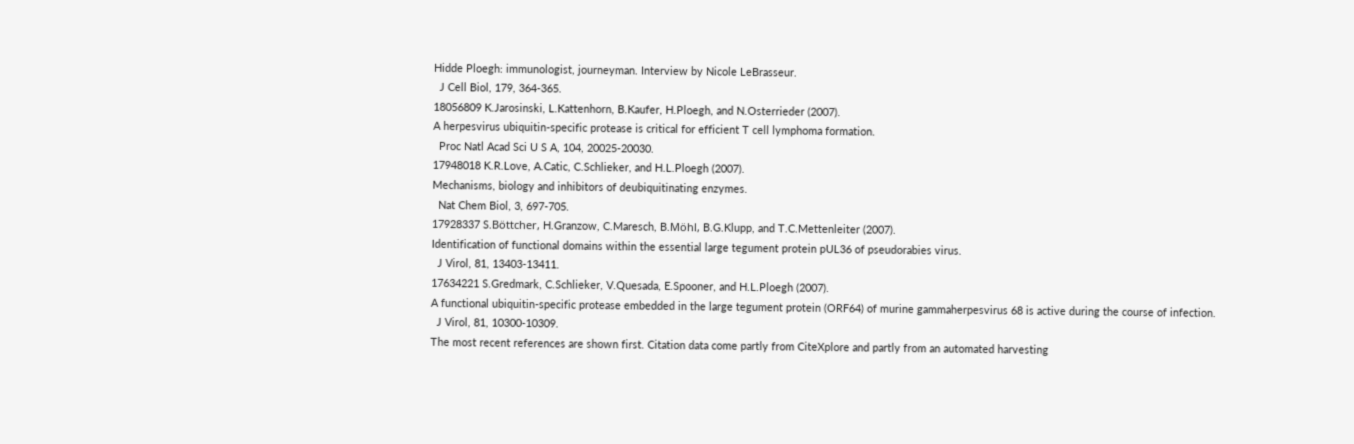Hidde Ploegh: immunologist, journeyman. Interview by Nicole LeBrasseur.
  J Cell Biol, 179, 364-365.
18056809 K.Jarosinski, L.Kattenhorn, B.Kaufer, H.Ploegh, and N.Osterrieder (2007).
A herpesvirus ubiquitin-specific protease is critical for efficient T cell lymphoma formation.
  Proc Natl Acad Sci U S A, 104, 20025-20030.
17948018 K.R.Love, A.Catic, C.Schlieker, and H.L.Ploegh (2007).
Mechanisms, biology and inhibitors of deubiquitinating enzymes.
  Nat Chem Biol, 3, 697-705.
17928337 S.Böttcher, H.Granzow, C.Maresch, B.Möhl, B.G.Klupp, and T.C.Mettenleiter (2007).
Identification of functional domains within the essential large tegument protein pUL36 of pseudorabies virus.
  J Virol, 81, 13403-13411.
17634221 S.Gredmark, C.Schlieker, V.Quesada, E.Spooner, and H.L.Ploegh (2007).
A functional ubiquitin-specific protease embedded in the large tegument protein (ORF64) of murine gammaherpesvirus 68 is active during the course of infection.
  J Virol, 81, 10300-10309.
The most recent references are shown first. Citation data come partly from CiteXplore and partly from an automated harvesting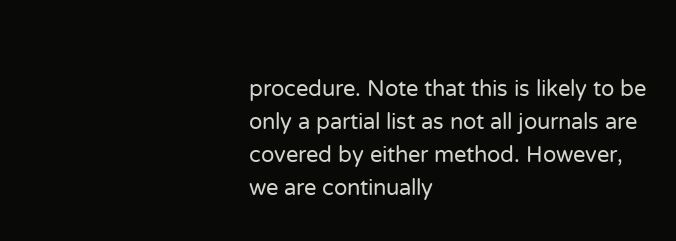procedure. Note that this is likely to be only a partial list as not all journals are covered by either method. However, we are continually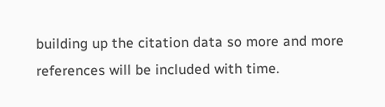building up the citation data so more and more references will be included with time.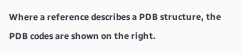Where a reference describes a PDB structure, the PDB codes are shown on the right.